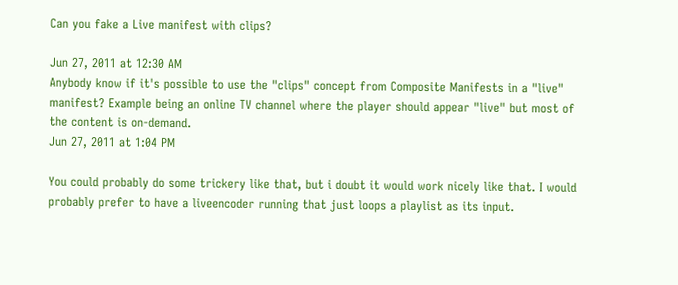Can you fake a Live manifest with clips?

Jun 27, 2011 at 12:30 AM
Anybody know if it's possible to use the "clips" concept from Composite Manifests in a "live" manifest? Example being an online TV channel where the player should appear "live" but most of the content is on-demand.
Jun 27, 2011 at 1:04 PM

You could probably do some trickery like that, but i doubt it would work nicely like that. I would probably prefer to have a liveencoder running that just loops a playlist as its input.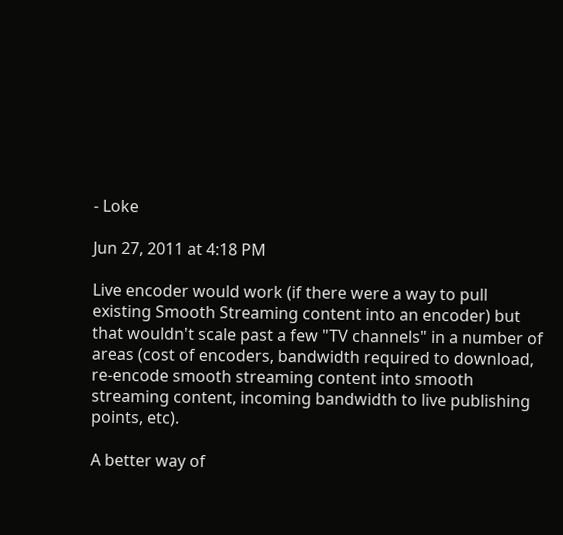- Loke

Jun 27, 2011 at 4:18 PM

Live encoder would work (if there were a way to pull existing Smooth Streaming content into an encoder) but that wouldn't scale past a few "TV channels" in a number of areas (cost of encoders, bandwidth required to download, re-encode smooth streaming content into smooth streaming content, incoming bandwidth to live publishing points, etc).

A better way of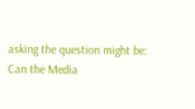asking the question might be: Can the Media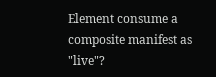Element consume a composite manifest as "live"?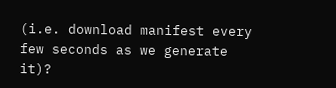(i.e. download manifest every few seconds as we generate it)?